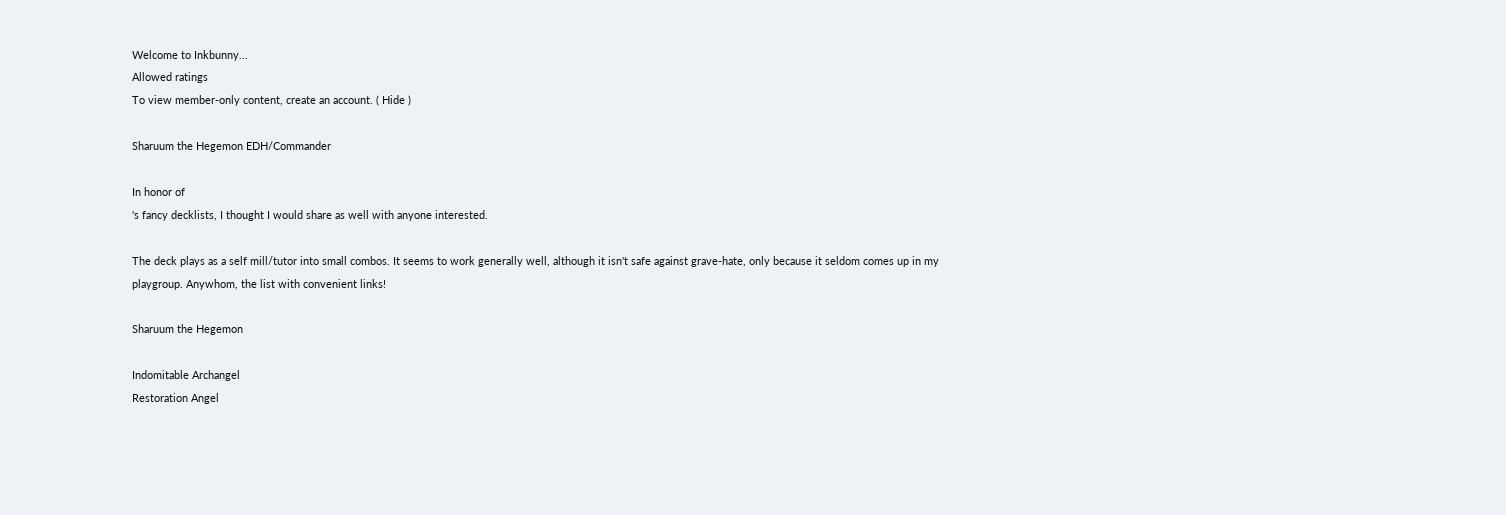Welcome to Inkbunny...
Allowed ratings
To view member-only content, create an account. ( Hide )

Sharuum the Hegemon EDH/Commander

In honor of
's fancy decklists, I thought I would share as well with anyone interested.

The deck plays as a self mill/tutor into small combos. It seems to work generally well, although it isn't safe against grave-hate, only because it seldom comes up in my playgroup. Anywhom, the list with convenient links!

Sharuum the Hegemon

Indomitable Archangel
Restoration Angel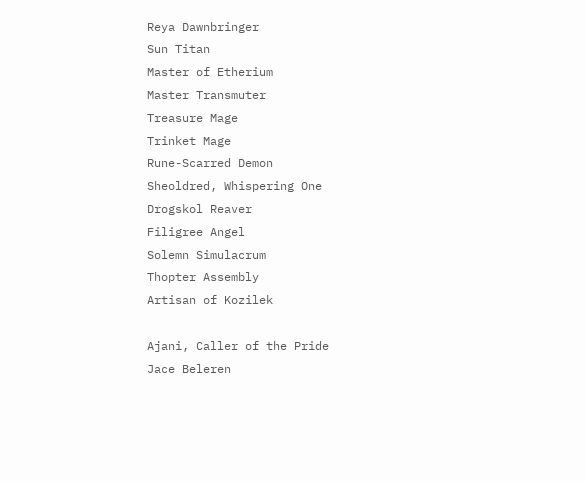Reya Dawnbringer
Sun Titan
Master of Etherium
Master Transmuter
Treasure Mage
Trinket Mage
Rune-Scarred Demon
Sheoldred, Whispering One
Drogskol Reaver
Filigree Angel
Solemn Simulacrum
Thopter Assembly
Artisan of Kozilek

Ajani, Caller of the Pride
Jace Beleren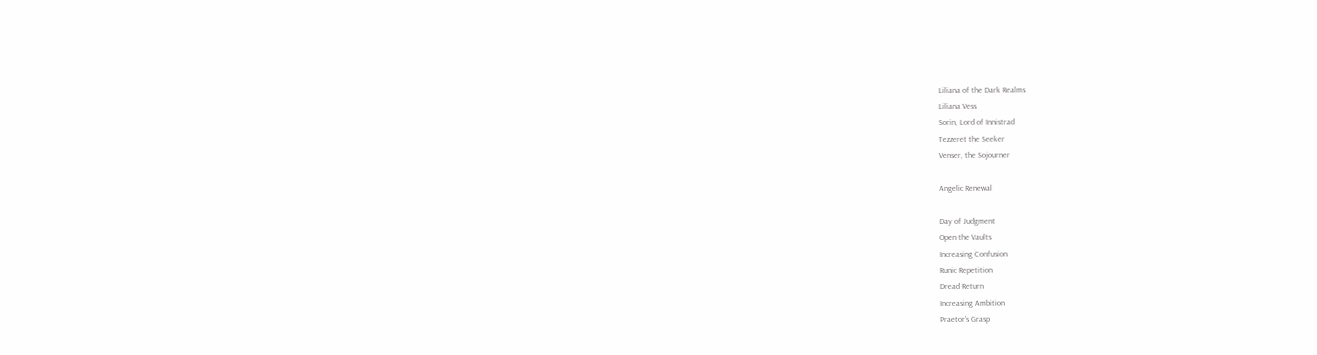Liliana of the Dark Realms
Liliana Vess
Sorin, Lord of Innistrad
Tezzeret the Seeker
Venser, the Sojourner

Angelic Renewal

Day of Judgment
Open the Vaults
Increasing Confusion
Runic Repetition
Dread Return
Increasing Ambition
Praetor's Grasp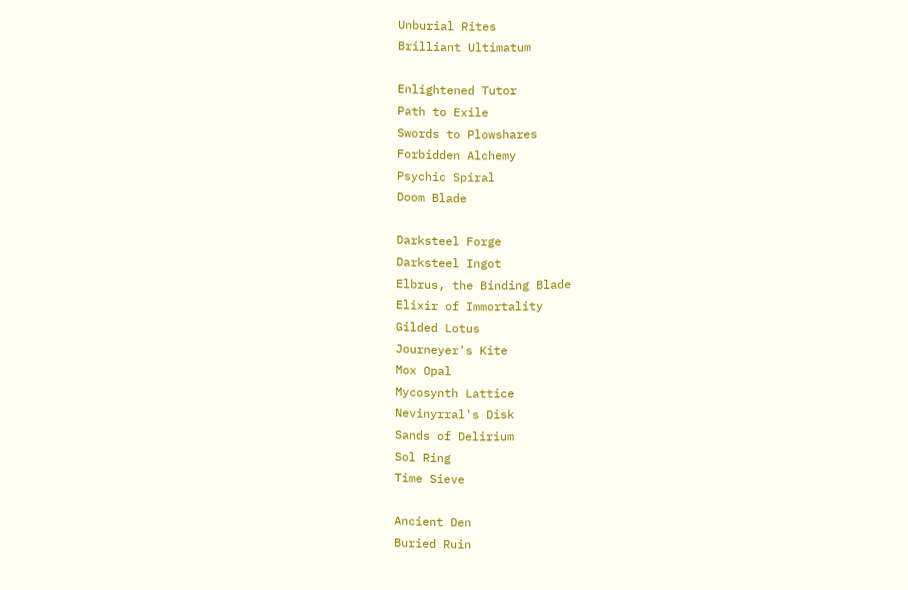Unburial Rites
Brilliant Ultimatum

Enlightened Tutor
Path to Exile
Swords to Plowshares
Forbidden Alchemy
Psychic Spiral
Doom Blade

Darksteel Forge
Darksteel Ingot
Elbrus, the Binding Blade
Elixir of Immortality
Gilded Lotus
Journeyer's Kite
Mox Opal
Mycosynth Lattice
Nevinyrral's Disk
Sands of Delirium
Sol Ring
Time Sieve

Ancient Den
Buried Ruin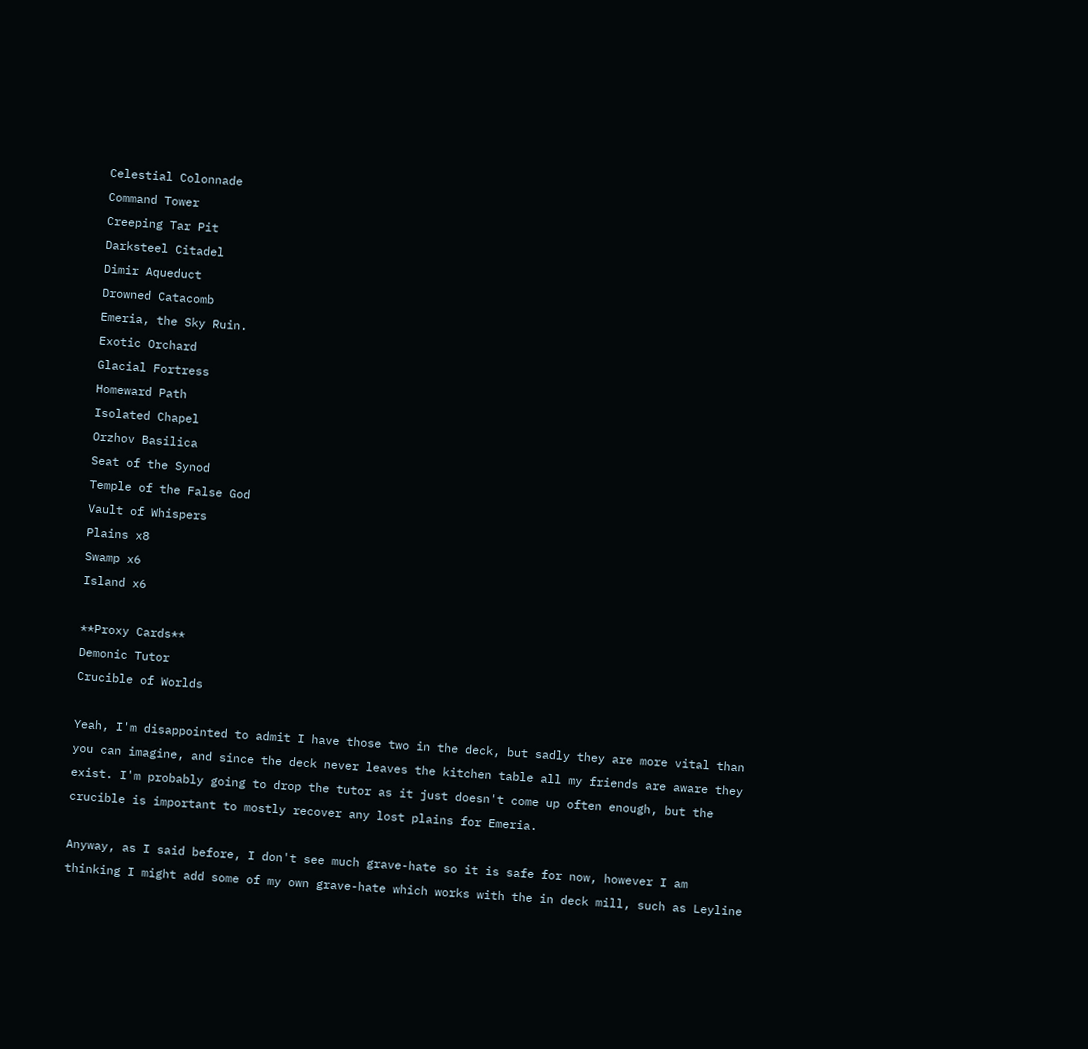Celestial Colonnade
Command Tower
Creeping Tar Pit
Darksteel Citadel
Dimir Aqueduct
Drowned Catacomb
Emeria, the Sky Ruin.
Exotic Orchard
Glacial Fortress
Homeward Path
Isolated Chapel
Orzhov Basilica
Seat of the Synod
Temple of the False God
Vault of Whispers
Plains x8
Swamp x6
Island x6

**Proxy Cards**
Demonic Tutor
Crucible of Worlds

Yeah, I'm disappointed to admit I have those two in the deck, but sadly they are more vital than you can imagine, and since the deck never leaves the kitchen table all my friends are aware they exist. I'm probably going to drop the tutor as it just doesn't come up often enough, but the crucible is important to mostly recover any lost plains for Emeria.

Anyway, as I said before, I don't see much grave-hate so it is safe for now, however I am thinking I might add some of my own grave-hate which works with the in deck mill, such as Leyline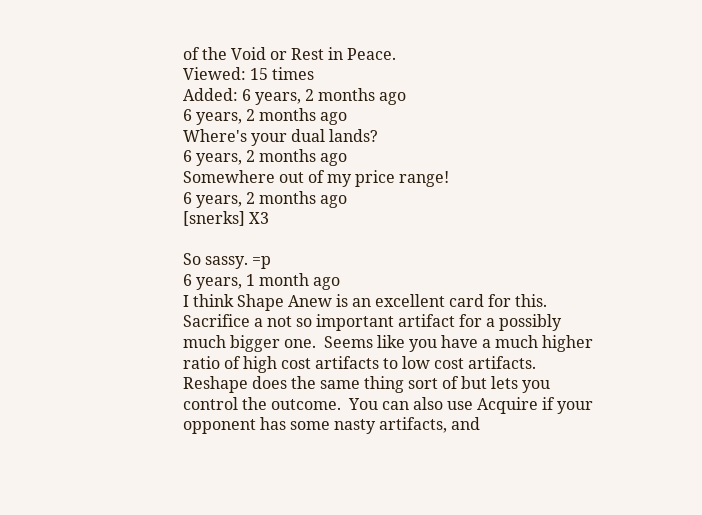of the Void or Rest in Peace.
Viewed: 15 times
Added: 6 years, 2 months ago
6 years, 2 months ago
Where's your dual lands?
6 years, 2 months ago
Somewhere out of my price range!
6 years, 2 months ago
[snerks] X3

So sassy. =p
6 years, 1 month ago
I think Shape Anew is an excellent card for this.  Sacrifice a not so important artifact for a possibly much bigger one.  Seems like you have a much higher ratio of high cost artifacts to low cost artifacts.  Reshape does the same thing sort of but lets you control the outcome.  You can also use Acquire if your opponent has some nasty artifacts, and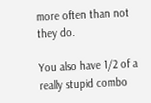more often than not they do.

You also have 1/2 of a really stupid combo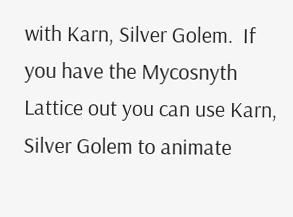with Karn, Silver Golem.  If you have the Mycosnyth Lattice out you can use Karn, Silver Golem to animate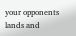your opponents lands and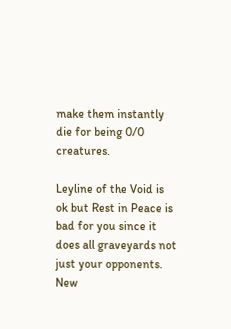make them instantly die for being 0/0 creatures.

Leyline of the Void is ok but Rest in Peace is bad for you since it does all graveyards not just your opponents.
New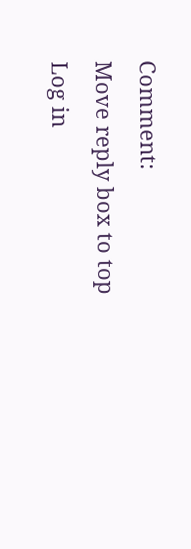Comment:
Move reply box to top
Log in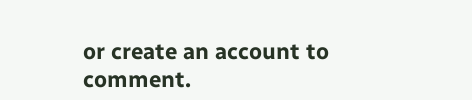or create an account to comment.